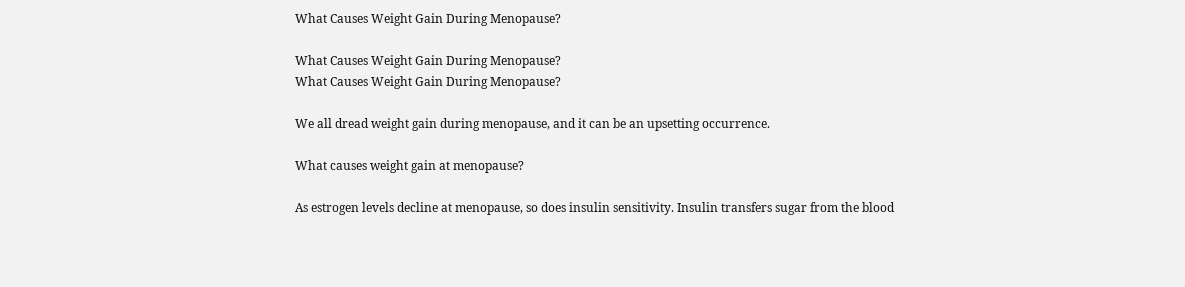What Causes Weight Gain During Menopause?

What Causes Weight Gain During Menopause?
What Causes Weight Gain During Menopause?

We all dread weight gain during menopause, and it can be an upsetting occurrence.

What causes weight gain at menopause?

As estrogen levels decline at menopause, so does insulin sensitivity. Insulin transfers sugar from the blood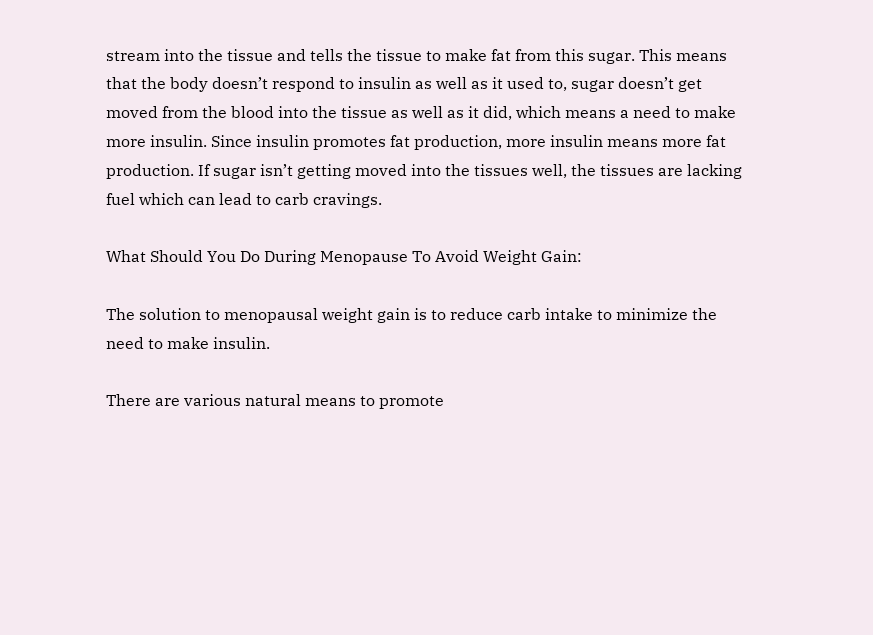stream into the tissue and tells the tissue to make fat from this sugar. This means that the body doesn’t respond to insulin as well as it used to, sugar doesn’t get moved from the blood into the tissue as well as it did, which means a need to make more insulin. Since insulin promotes fat production, more insulin means more fat production. If sugar isn’t getting moved into the tissues well, the tissues are lacking fuel which can lead to carb cravings.

What Should You Do During Menopause To Avoid Weight Gain:

The solution to menopausal weight gain is to reduce carb intake to minimize the need to make insulin.

There are various natural means to promote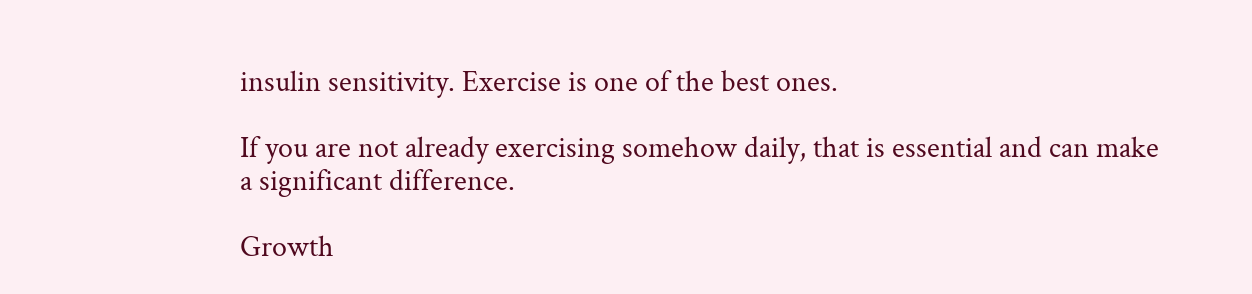insulin sensitivity. Exercise is one of the best ones.

If you are not already exercising somehow daily, that is essential and can make a significant difference.

Growth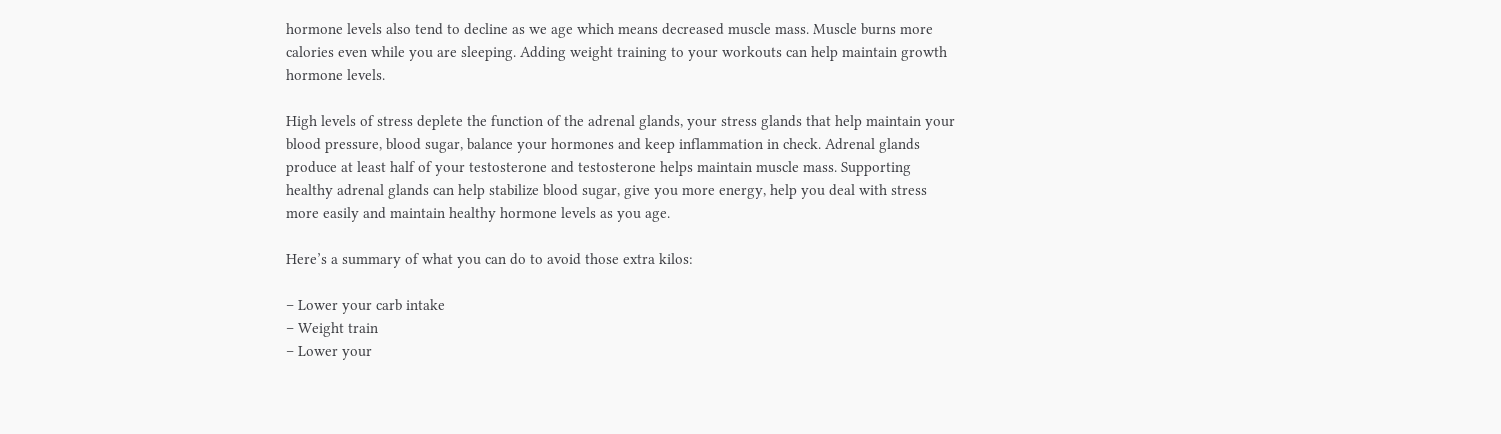hormone levels also tend to decline as we age which means decreased muscle mass. Muscle burns more calories even while you are sleeping. Adding weight training to your workouts can help maintain growth hormone levels.

High levels of stress deplete the function of the adrenal glands, your stress glands that help maintain your blood pressure, blood sugar, balance your hormones and keep inflammation in check. Adrenal glands produce at least half of your testosterone and testosterone helps maintain muscle mass. Supporting healthy adrenal glands can help stabilize blood sugar, give you more energy, help you deal with stress more easily and maintain healthy hormone levels as you age.

Here’s a summary of what you can do to avoid those extra kilos:

– Lower your carb intake
– Weight train
– Lower your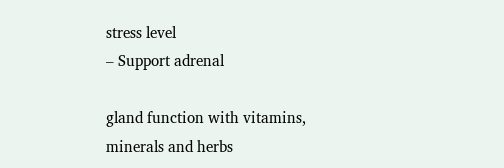stress level
– Support adrenal

gland function with vitamins, minerals and herbs